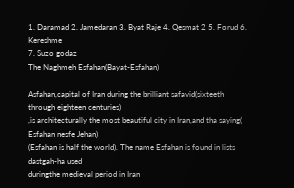1. Daramad 2. Jamedaran 3. Byat Raje 4. Qesmat 2 5. Forud 6. Kereshme
7. Suzo godaz
The Naghmeh Esfahan(Bayat-Esfahan)

Asfahan,capital of Iran during the brilliant safavid(sixteeth through eighteen centuries)
,is architecturally the most beautiful city in Iran,and tha saying( Esfahan nesfe Jehan)
(Esfahan is half the world). The name Esfahan is found in lists dastgah-ha used
duringthe medieval period in Iran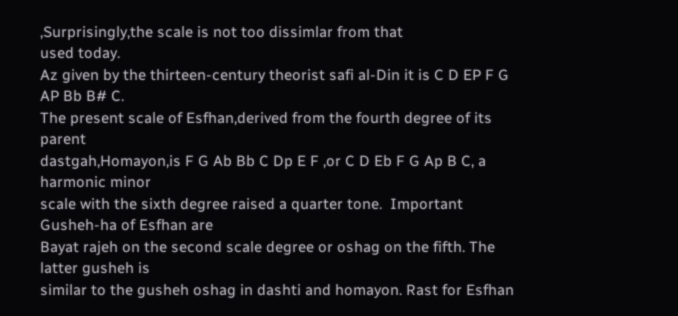,Surprisingly,the scale is not too dissimlar from that
used today.
Az given by the thirteen-century theorist safi al-Din it is C D EP F G AP Bb B# C.
The present scale of Esfhan,derived from the fourth degree of its parent
dastgah,Homayon,is F G Ab Bb C Dp E F ,or C D Eb F G Ap B C, a harmonic minor
scale with the sixth degree raised a quarter tone.  Important Gusheh-ha of Esfhan are
Bayat rajeh on the second scale degree or oshag on the fifth. The latter gusheh is
similar to the gusheh oshag in dashti and homayon. Rast for Esfhan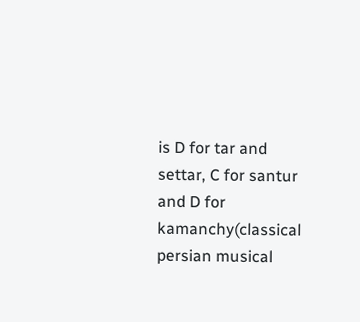is D for tar and
settar, C for santur and D for kamanchy(classical persian musical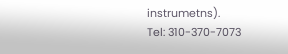instrumetns).
Tel: 310-370-7073